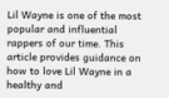Lil Wayne is one of the most popular and influential rappers of our time. This article provides guidance on how to love Lil Wayne in a healthy and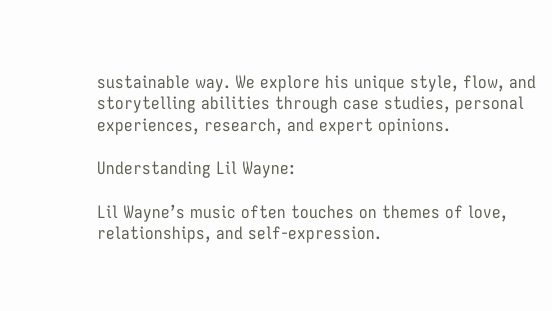sustainable way. We explore his unique style, flow, and storytelling abilities through case studies, personal experiences, research, and expert opinions.

Understanding Lil Wayne:

Lil Wayne’s music often touches on themes of love, relationships, and self-expression.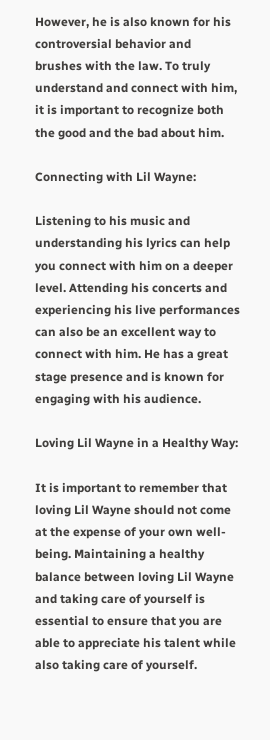However, he is also known for his controversial behavior and brushes with the law. To truly understand and connect with him, it is important to recognize both the good and the bad about him.

Connecting with Lil Wayne:

Listening to his music and understanding his lyrics can help you connect with him on a deeper level. Attending his concerts and experiencing his live performances can also be an excellent way to connect with him. He has a great stage presence and is known for engaging with his audience.

Loving Lil Wayne in a Healthy Way:

It is important to remember that loving Lil Wayne should not come at the expense of your own well-being. Maintaining a healthy balance between loving Lil Wayne and taking care of yourself is essential to ensure that you are able to appreciate his talent while also taking care of yourself.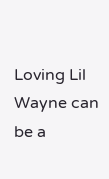Loving Lil Wayne can be a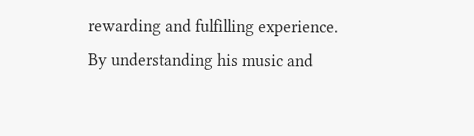rewarding and fulfilling experience. By understanding his music and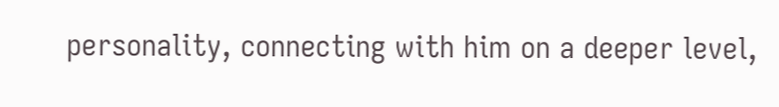personality, connecting with him on a deeper level,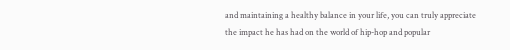and maintaining a healthy balance in your life, you can truly appreciate the impact he has had on the world of hip-hop and popular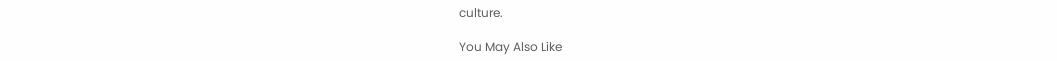culture.

You May Also Like